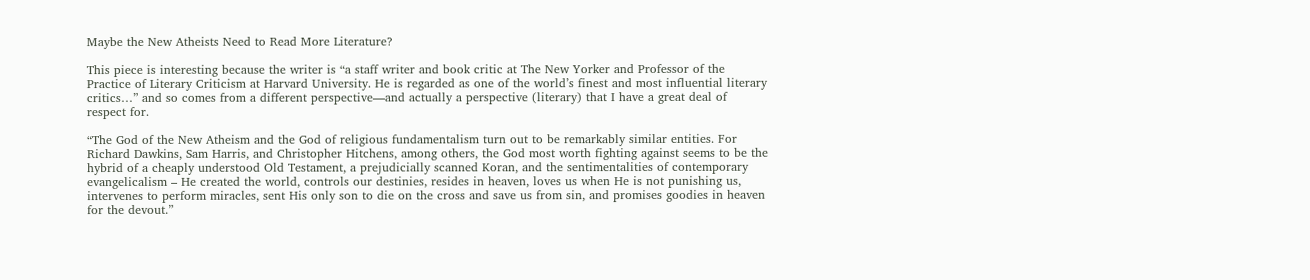Maybe the New Atheists Need to Read More Literature?

This piece is interesting because the writer is “a staff writer and book critic at The New Yorker and Professor of the Practice of Literary Criticism at Harvard University. He is regarded as one of the world’s finest and most influential literary critics…” and so comes from a different perspective—and actually a perspective (literary) that I have a great deal of respect for.

“The God of the New Atheism and the God of religious fundamentalism turn out to be remarkably similar entities. For Richard Dawkins, Sam Harris, and Christopher Hitchens, among others, the God most worth fighting against seems to be the hybrid of a cheaply understood Old Testament, a prejudicially scanned Koran, and the sentimentalities of contemporary evangelicalism – He created the world, controls our destinies, resides in heaven, loves us when He is not punishing us, intervenes to perform miracles, sent His only son to die on the cross and save us from sin, and promises goodies in heaven for the devout.”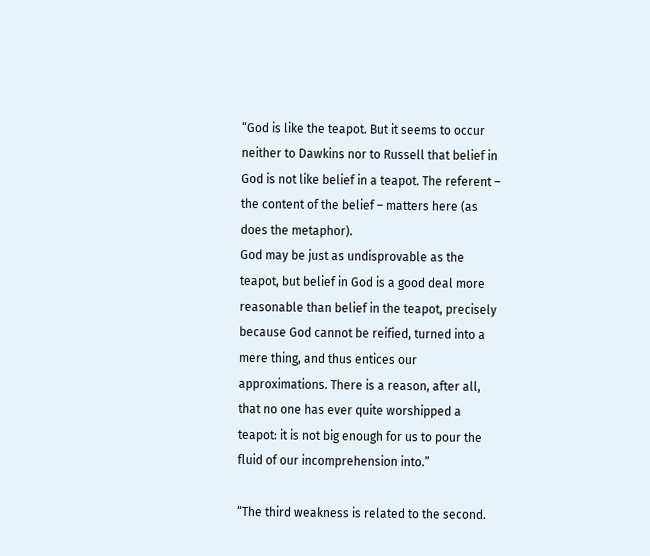“God is like the teapot. But it seems to occur neither to Dawkins nor to Russell that belief in God is not like belief in a teapot. The referent – the content of the belief – matters here (as does the metaphor).
God may be just as undisprovable as the teapot, but belief in God is a good deal more reasonable than belief in the teapot, precisely because God cannot be reified, turned into a mere thing, and thus entices our approximations. There is a reason, after all, that no one has ever quite worshipped a teapot: it is not big enough for us to pour the fluid of our incomprehension into.”

“The third weakness is related to the second.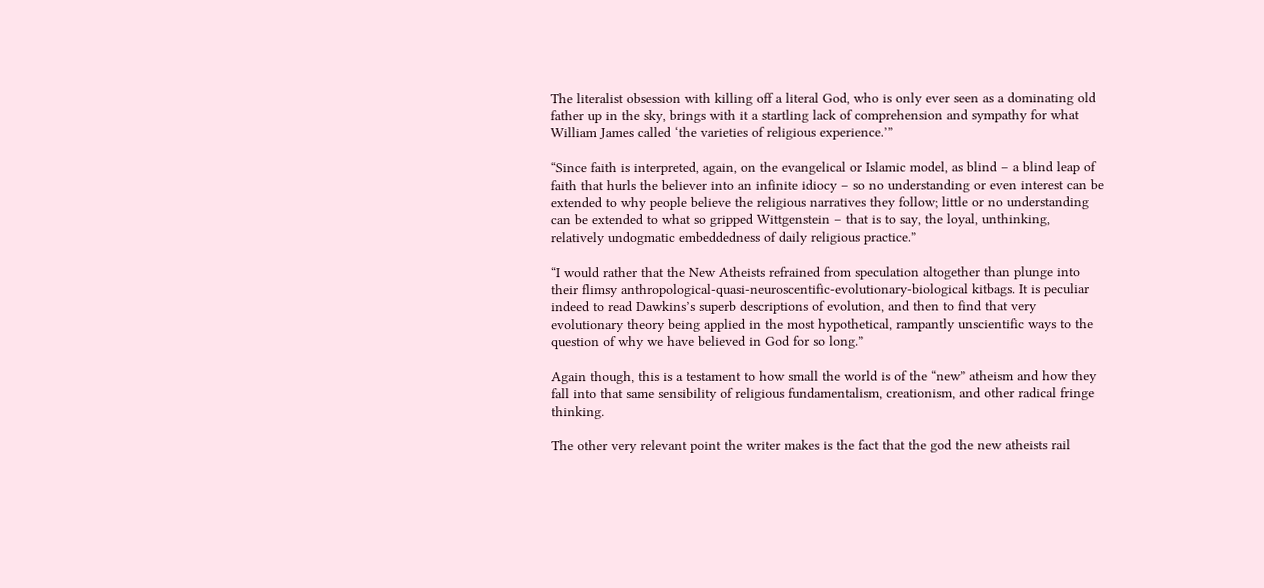The literalist obsession with killing off a literal God, who is only ever seen as a dominating old father up in the sky, brings with it a startling lack of comprehension and sympathy for what William James called ‘the varieties of religious experience.’”

“Since faith is interpreted, again, on the evangelical or Islamic model, as blind – a blind leap of faith that hurls the believer into an infinite idiocy – so no understanding or even interest can be extended to why people believe the religious narratives they follow; little or no understanding can be extended to what so gripped Wittgenstein – that is to say, the loyal, unthinking, relatively undogmatic embeddedness of daily religious practice.”

“I would rather that the New Atheists refrained from speculation altogether than plunge into their flimsy anthropological-quasi-neuroscentific-evolutionary-biological kitbags. It is peculiar indeed to read Dawkins’s superb descriptions of evolution, and then to find that very evolutionary theory being applied in the most hypothetical, rampantly unscientific ways to the question of why we have believed in God for so long.”

Again though, this is a testament to how small the world is of the “new” atheism and how they fall into that same sensibility of religious fundamentalism, creationism, and other radical fringe thinking.

The other very relevant point the writer makes is the fact that the god the new atheists rail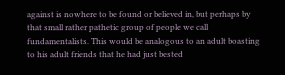against is nowhere to be found or believed in, but perhaps by that small rather pathetic group of people we call fundamentalists. This would be analogous to an adult boasting to his adult friends that he had just bested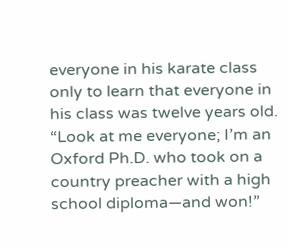everyone in his karate class only to learn that everyone in his class was twelve years old. “Look at me everyone; I’m an Oxford Ph.D. who took on a country preacher with a high school diploma—and won!”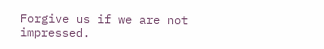Forgive us if we are not impressed.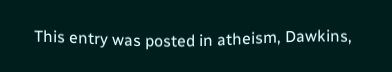This entry was posted in atheism, Dawkins,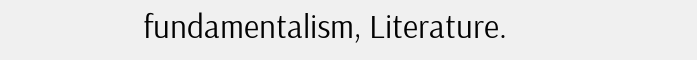fundamentalism, Literature.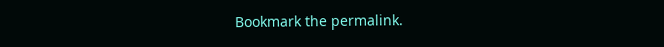Bookmark the permalink.